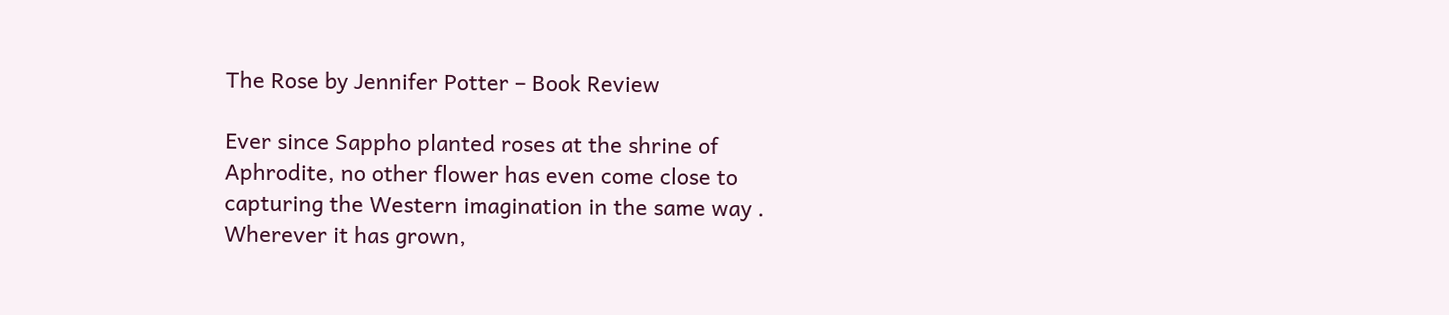The Rose by Jennifer Potter – Book Review

Ever since Sappho planted roses at the shrine of Aphrodite, no other flower has even come close to capturing the Western imagination in the same way . Wherever it has grown,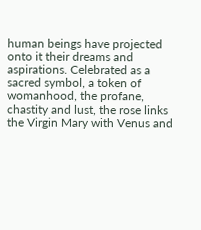human beings have projected onto it their dreams and aspirations. Celebrated as a sacred symbol, a token of womanhood, the profane, chastity and lust, the rose links the Virgin Mary with Venus and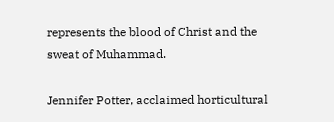represents the blood of Christ and the sweat of Muhammad.

Jennifer Potter, acclaimed horticultural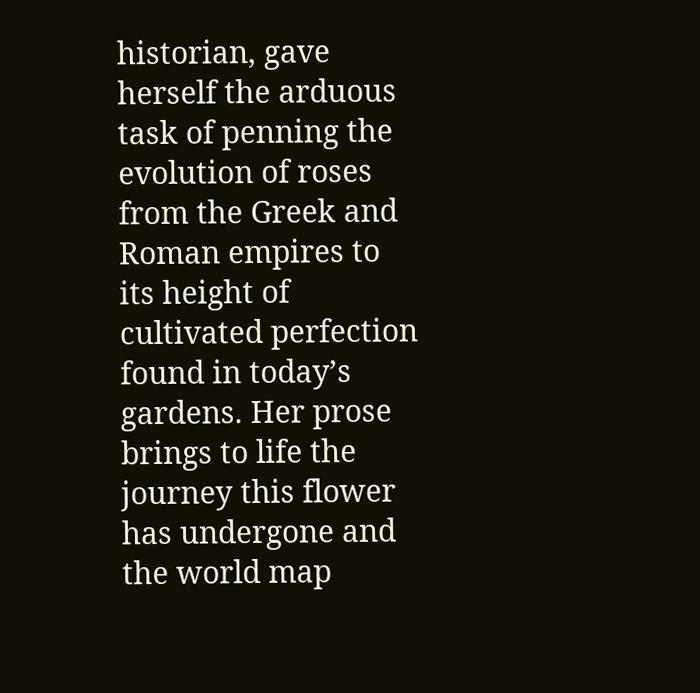historian, gave herself the arduous task of penning the evolution of roses from the Greek and Roman empires to its height of cultivated perfection found in today’s gardens. Her prose brings to life the journey this flower has undergone and the world map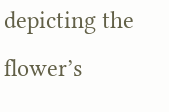depicting the flower’s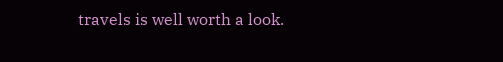travels is well worth a look.